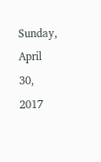Sunday, April 30, 2017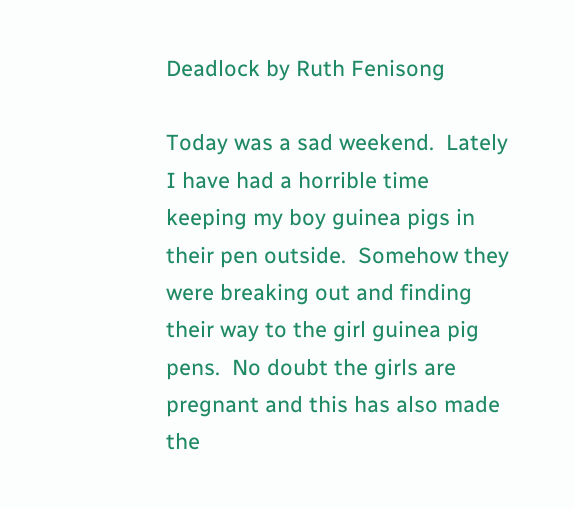Deadlock by Ruth Fenisong

Today was a sad weekend.  Lately I have had a horrible time keeping my boy guinea pigs in their pen outside.  Somehow they were breaking out and finding their way to the girl guinea pig pens.  No doubt the girls are pregnant and this has also made the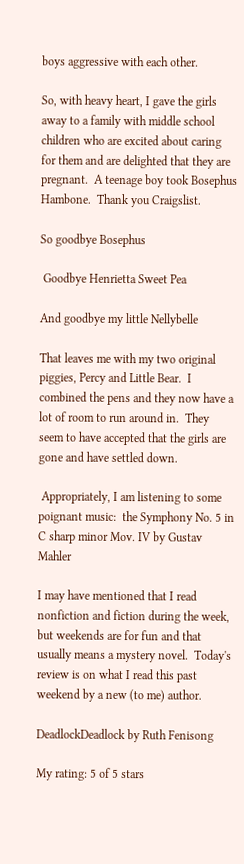boys aggressive with each other.

So, with heavy heart, I gave the girls away to a family with middle school children who are excited about caring for them and are delighted that they are pregnant.  A teenage boy took Bosephus Hambone.  Thank you Craigslist.

So goodbye Bosephus

 Goodbye Henrietta Sweet Pea

And goodbye my little Nellybelle

That leaves me with my two original piggies, Percy and Little Bear.  I combined the pens and they now have a lot of room to run around in.  They seem to have accepted that the girls are gone and have settled down.

 Appropriately, I am listening to some poignant music:  the Symphony No. 5 in C sharp minor Mov. IV by Gustav Mahler

I may have mentioned that I read nonfiction and fiction during the week, but weekends are for fun and that usually means a mystery novel.  Today's review is on what I read this past weekend by a new (to me) author.

DeadlockDeadlock by Ruth Fenisong

My rating: 5 of 5 stars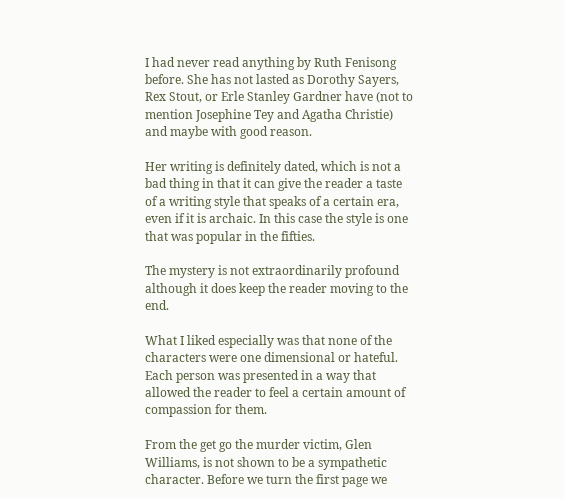I had never read anything by Ruth Fenisong before. She has not lasted as Dorothy Sayers, Rex Stout, or Erle Stanley Gardner have (not to mention Josephine Tey and Agatha Christie) and maybe with good reason.

Her writing is definitely dated, which is not a bad thing in that it can give the reader a taste of a writing style that speaks of a certain era, even if it is archaic. In this case the style is one that was popular in the fifties.

The mystery is not extraordinarily profound although it does keep the reader moving to the end.

What I liked especially was that none of the characters were one dimensional or hateful. Each person was presented in a way that allowed the reader to feel a certain amount of compassion for them.

From the get go the murder victim, Glen Williams, is not shown to be a sympathetic character. Before we turn the first page we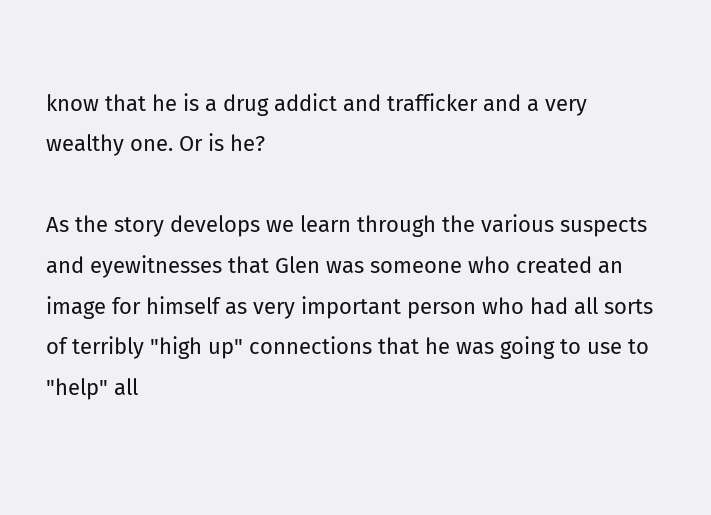know that he is a drug addict and trafficker and a very wealthy one. Or is he?

As the story develops we learn through the various suspects and eyewitnesses that Glen was someone who created an image for himself as very important person who had all sorts of terribly "high up" connections that he was going to use to "help" all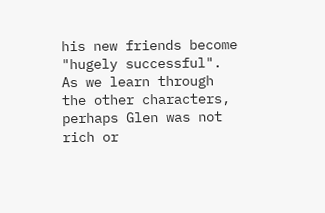his new friends become "hugely successful". As we learn through the other characters, perhaps Glen was not rich or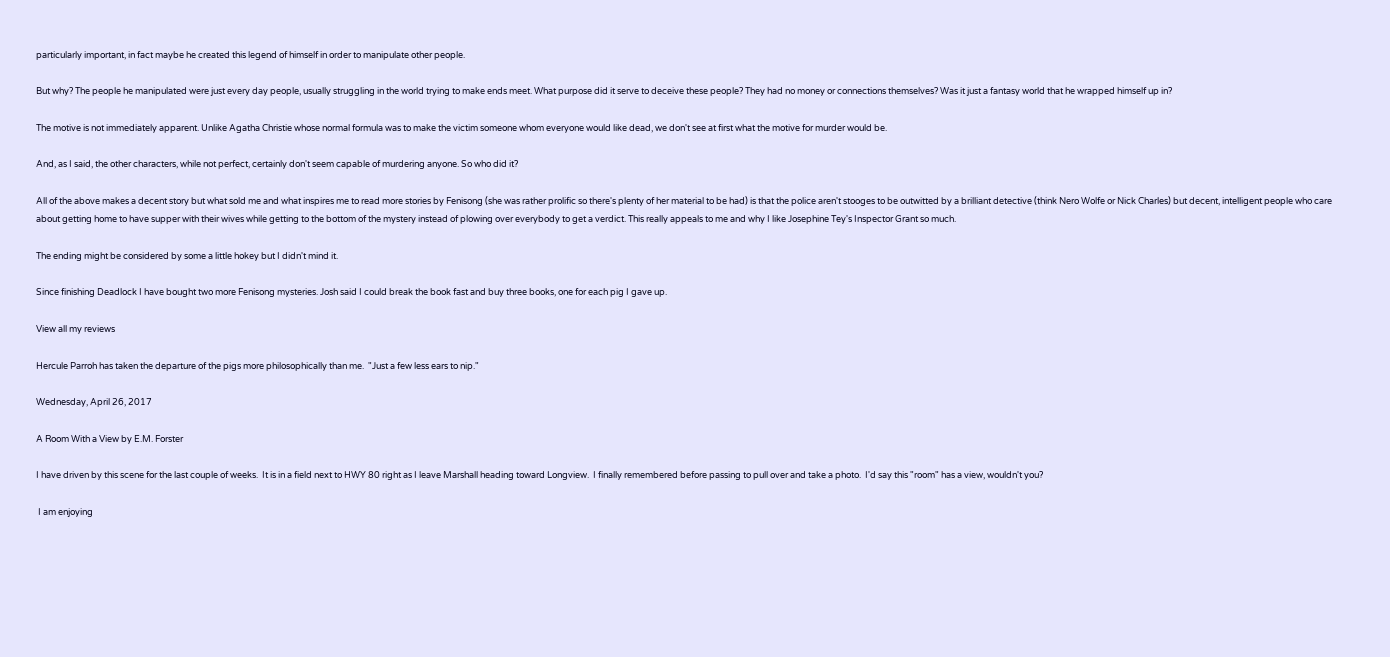particularly important, in fact maybe he created this legend of himself in order to manipulate other people.

But why? The people he manipulated were just every day people, usually struggling in the world trying to make ends meet. What purpose did it serve to deceive these people? They had no money or connections themselves? Was it just a fantasy world that he wrapped himself up in?

The motive is not immediately apparent. Unlike Agatha Christie whose normal formula was to make the victim someone whom everyone would like dead, we don't see at first what the motive for murder would be.

And, as I said, the other characters, while not perfect, certainly don't seem capable of murdering anyone. So who did it?

All of the above makes a decent story but what sold me and what inspires me to read more stories by Fenisong (she was rather prolific so there's plenty of her material to be had) is that the police aren't stooges to be outwitted by a brilliant detective (think Nero Wolfe or Nick Charles) but decent, intelligent people who care about getting home to have supper with their wives while getting to the bottom of the mystery instead of plowing over everybody to get a verdict. This really appeals to me and why I like Josephine Tey's Inspector Grant so much.

The ending might be considered by some a little hokey but I didn't mind it.

Since finishing Deadlock I have bought two more Fenisong mysteries. Josh said I could break the book fast and buy three books, one for each pig I gave up.

View all my reviews

Hercule Parroh has taken the departure of the pigs more philosophically than me.  "Just a few less ears to nip."

Wednesday, April 26, 2017

A Room With a View by E.M. Forster

I have driven by this scene for the last couple of weeks.  It is in a field next to HWY 80 right as I leave Marshall heading toward Longview.  I finally remembered before passing to pull over and take a photo.  I'd say this "room" has a view, wouldn't you?

 I am enjoying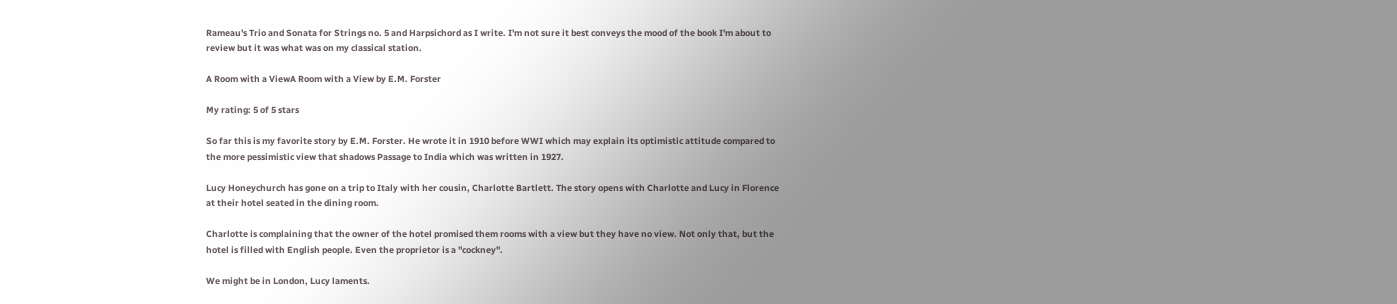Rameau's Trio and Sonata for Strings no. 5 and Harpsichord as I write. I'm not sure it best conveys the mood of the book I'm about to review but it was what was on my classical station.

A Room with a ViewA Room with a View by E.M. Forster

My rating: 5 of 5 stars

So far this is my favorite story by E.M. Forster. He wrote it in 1910 before WWI which may explain its optimistic attitude compared to the more pessimistic view that shadows Passage to India which was written in 1927.

Lucy Honeychurch has gone on a trip to Italy with her cousin, Charlotte Bartlett. The story opens with Charlotte and Lucy in Florence at their hotel seated in the dining room.

Charlotte is complaining that the owner of the hotel promised them rooms with a view but they have no view. Not only that, but the hotel is filled with English people. Even the proprietor is a "cockney".

We might be in London, Lucy laments.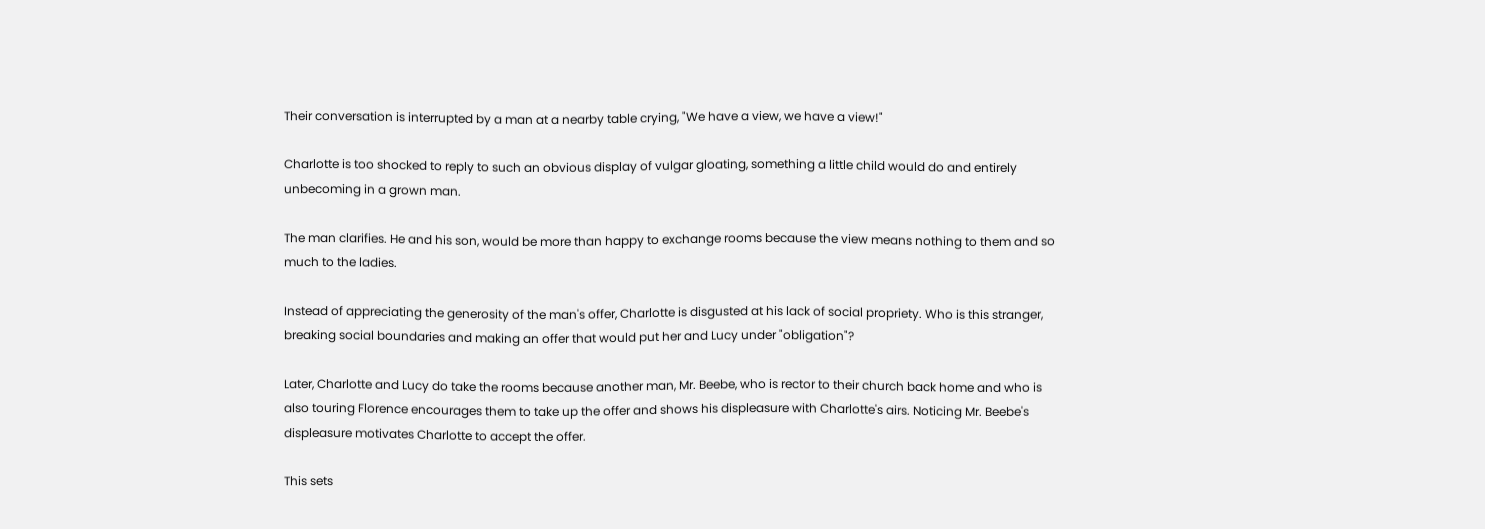Their conversation is interrupted by a man at a nearby table crying, "We have a view, we have a view!"

Charlotte is too shocked to reply to such an obvious display of vulgar gloating, something a little child would do and entirely unbecoming in a grown man.

The man clarifies. He and his son, would be more than happy to exchange rooms because the view means nothing to them and so much to the ladies.

Instead of appreciating the generosity of the man's offer, Charlotte is disgusted at his lack of social propriety. Who is this stranger, breaking social boundaries and making an offer that would put her and Lucy under "obligation"?

Later, Charlotte and Lucy do take the rooms because another man, Mr. Beebe, who is rector to their church back home and who is also touring Florence encourages them to take up the offer and shows his displeasure with Charlotte's airs. Noticing Mr. Beebe's displeasure motivates Charlotte to accept the offer.

This sets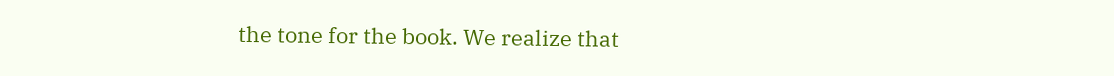the tone for the book. We realize that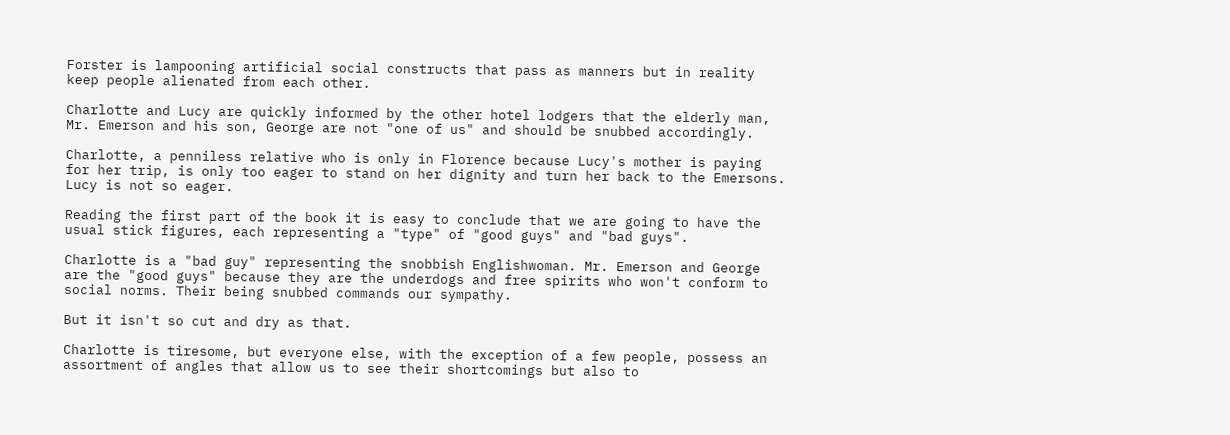Forster is lampooning artificial social constructs that pass as manners but in reality keep people alienated from each other.

Charlotte and Lucy are quickly informed by the other hotel lodgers that the elderly man, Mr. Emerson and his son, George are not "one of us" and should be snubbed accordingly.

Charlotte, a penniless relative who is only in Florence because Lucy's mother is paying for her trip, is only too eager to stand on her dignity and turn her back to the Emersons. Lucy is not so eager.

Reading the first part of the book it is easy to conclude that we are going to have the usual stick figures, each representing a "type" of "good guys" and "bad guys".

Charlotte is a "bad guy" representing the snobbish Englishwoman. Mr. Emerson and George are the "good guys" because they are the underdogs and free spirits who won't conform to social norms. Their being snubbed commands our sympathy.

But it isn't so cut and dry as that.

Charlotte is tiresome, but everyone else, with the exception of a few people, possess an assortment of angles that allow us to see their shortcomings but also to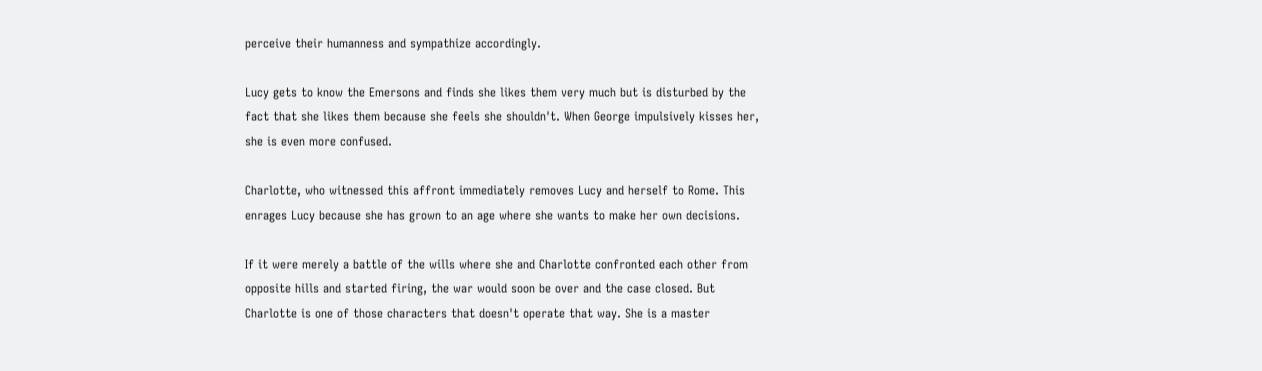perceive their humanness and sympathize accordingly.

Lucy gets to know the Emersons and finds she likes them very much but is disturbed by the fact that she likes them because she feels she shouldn't. When George impulsively kisses her, she is even more confused.

Charlotte, who witnessed this affront immediately removes Lucy and herself to Rome. This enrages Lucy because she has grown to an age where she wants to make her own decisions.

If it were merely a battle of the wills where she and Charlotte confronted each other from opposite hills and started firing, the war would soon be over and the case closed. But Charlotte is one of those characters that doesn't operate that way. She is a master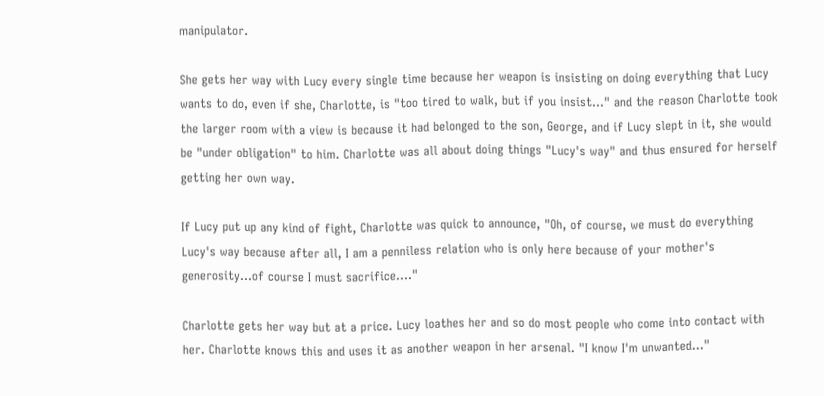manipulator.

She gets her way with Lucy every single time because her weapon is insisting on doing everything that Lucy wants to do, even if she, Charlotte, is "too tired to walk, but if you insist..." and the reason Charlotte took the larger room with a view is because it had belonged to the son, George, and if Lucy slept in it, she would be "under obligation" to him. Charlotte was all about doing things "Lucy's way" and thus ensured for herself getting her own way.

If Lucy put up any kind of fight, Charlotte was quick to announce, "Oh, of course, we must do everything Lucy's way because after all, I am a penniless relation who is only here because of your mother's generosity...of course I must sacrifice...."

Charlotte gets her way but at a price. Lucy loathes her and so do most people who come into contact with her. Charlotte knows this and uses it as another weapon in her arsenal. "I know I'm unwanted..."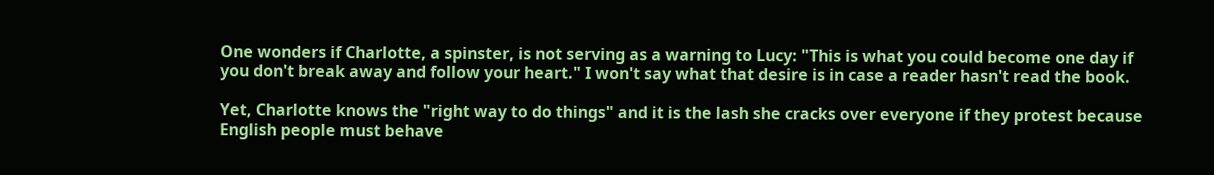One wonders if Charlotte, a spinster, is not serving as a warning to Lucy: "This is what you could become one day if you don't break away and follow your heart." I won't say what that desire is in case a reader hasn't read the book.

Yet, Charlotte knows the "right way to do things" and it is the lash she cracks over everyone if they protest because English people must behave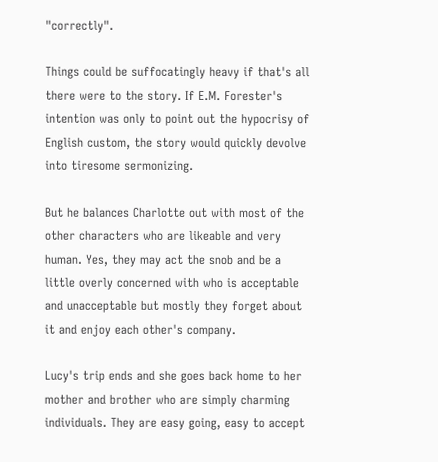"correctly".

Things could be suffocatingly heavy if that's all there were to the story. If E.M. Forester's intention was only to point out the hypocrisy of English custom, the story would quickly devolve into tiresome sermonizing.

But he balances Charlotte out with most of the other characters who are likeable and very human. Yes, they may act the snob and be a little overly concerned with who is acceptable and unacceptable but mostly they forget about it and enjoy each other's company.

Lucy's trip ends and she goes back home to her mother and brother who are simply charming individuals. They are easy going, easy to accept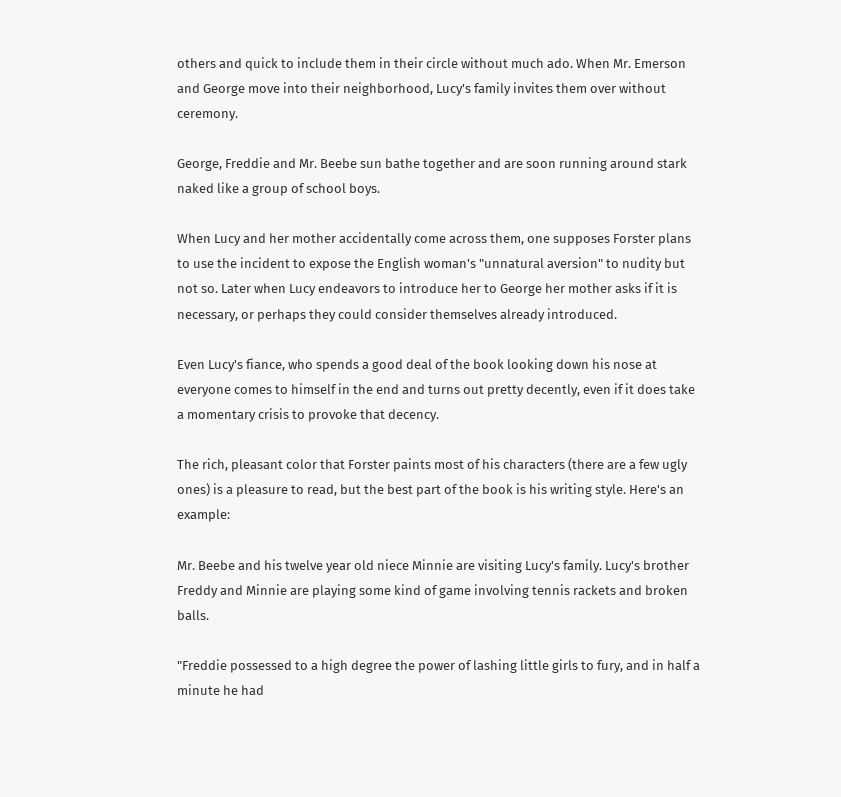others and quick to include them in their circle without much ado. When Mr. Emerson and George move into their neighborhood, Lucy's family invites them over without ceremony.

George, Freddie and Mr. Beebe sun bathe together and are soon running around stark naked like a group of school boys.

When Lucy and her mother accidentally come across them, one supposes Forster plans to use the incident to expose the English woman's "unnatural aversion" to nudity but not so. Later when Lucy endeavors to introduce her to George her mother asks if it is necessary, or perhaps they could consider themselves already introduced.

Even Lucy's fiance, who spends a good deal of the book looking down his nose at everyone comes to himself in the end and turns out pretty decently, even if it does take a momentary crisis to provoke that decency.

The rich, pleasant color that Forster paints most of his characters (there are a few ugly ones) is a pleasure to read, but the best part of the book is his writing style. Here's an example:

Mr. Beebe and his twelve year old niece Minnie are visiting Lucy's family. Lucy's brother Freddy and Minnie are playing some kind of game involving tennis rackets and broken balls.

"Freddie possessed to a high degree the power of lashing little girls to fury, and in half a minute he had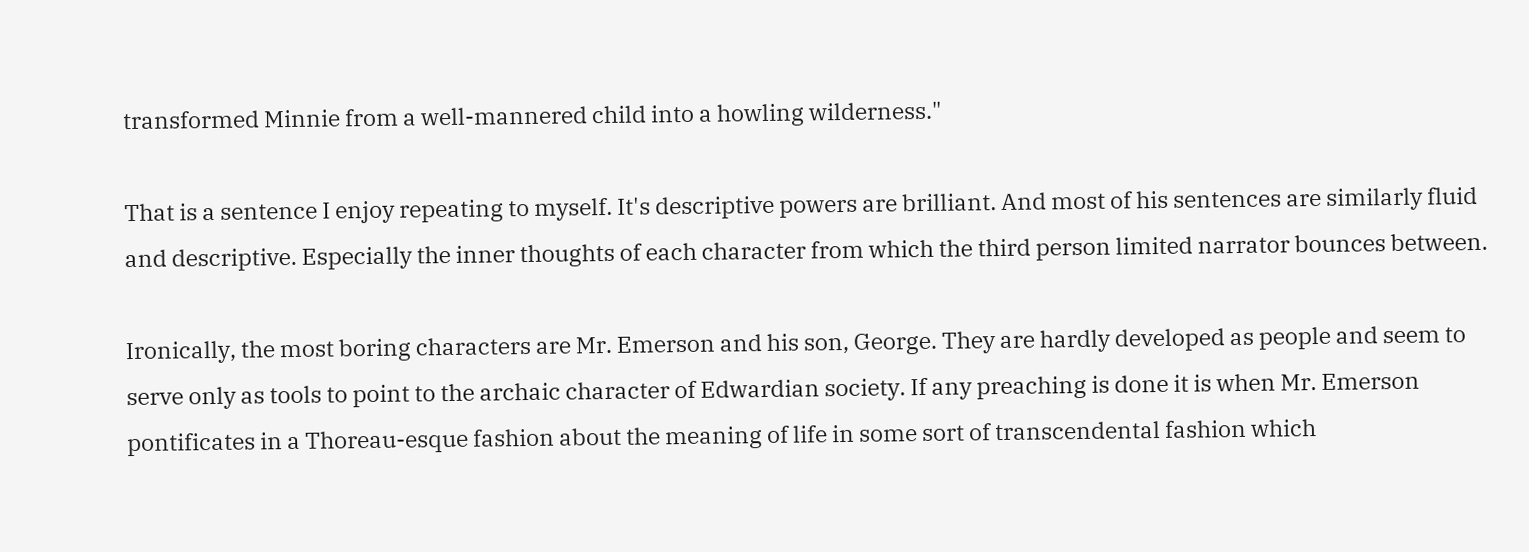transformed Minnie from a well-mannered child into a howling wilderness."

That is a sentence I enjoy repeating to myself. It's descriptive powers are brilliant. And most of his sentences are similarly fluid and descriptive. Especially the inner thoughts of each character from which the third person limited narrator bounces between.

Ironically, the most boring characters are Mr. Emerson and his son, George. They are hardly developed as people and seem to serve only as tools to point to the archaic character of Edwardian society. If any preaching is done it is when Mr. Emerson pontificates in a Thoreau-esque fashion about the meaning of life in some sort of transcendental fashion which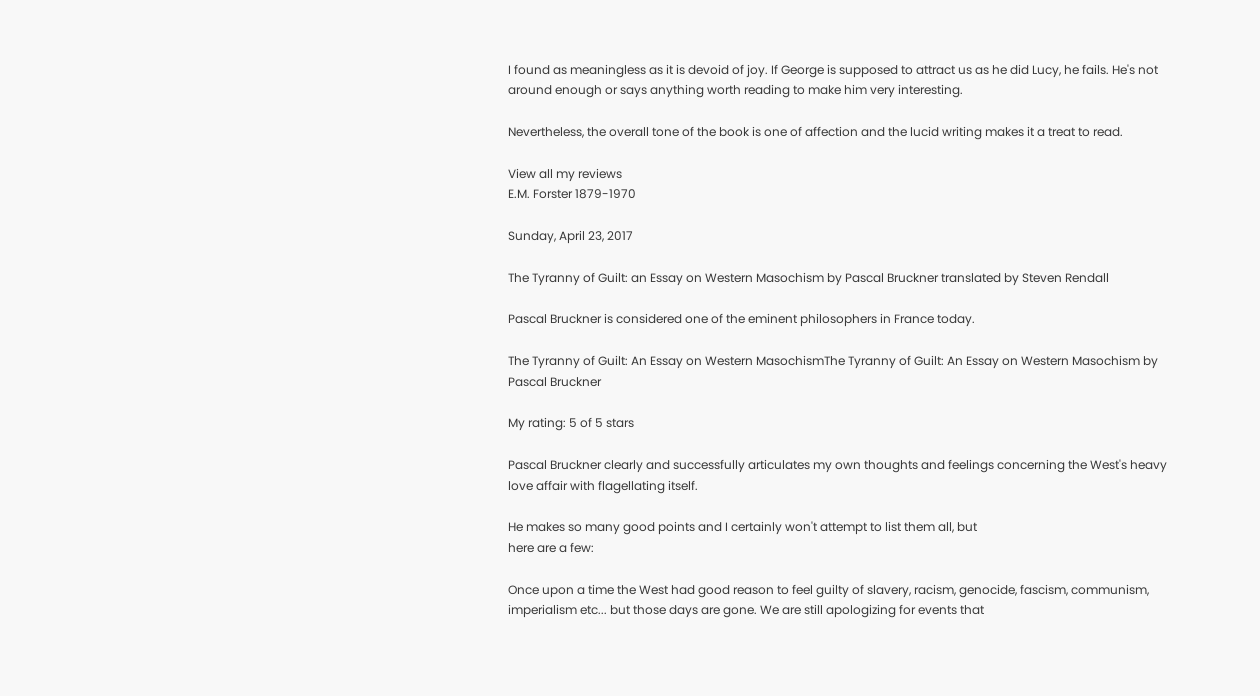I found as meaningless as it is devoid of joy. If George is supposed to attract us as he did Lucy, he fails. He's not around enough or says anything worth reading to make him very interesting.

Nevertheless, the overall tone of the book is one of affection and the lucid writing makes it a treat to read.

View all my reviews
E.M. Forster 1879-1970

Sunday, April 23, 2017

The Tyranny of Guilt: an Essay on Western Masochism by Pascal Bruckner translated by Steven Rendall

Pascal Bruckner is considered one of the eminent philosophers in France today.

The Tyranny of Guilt: An Essay on Western MasochismThe Tyranny of Guilt: An Essay on Western Masochism by Pascal Bruckner

My rating: 5 of 5 stars

Pascal Bruckner clearly and successfully articulates my own thoughts and feelings concerning the West's heavy love affair with flagellating itself.

He makes so many good points and I certainly won't attempt to list them all, but
here are a few:

Once upon a time the West had good reason to feel guilty of slavery, racism, genocide, fascism, communism, imperialism etc... but those days are gone. We are still apologizing for events that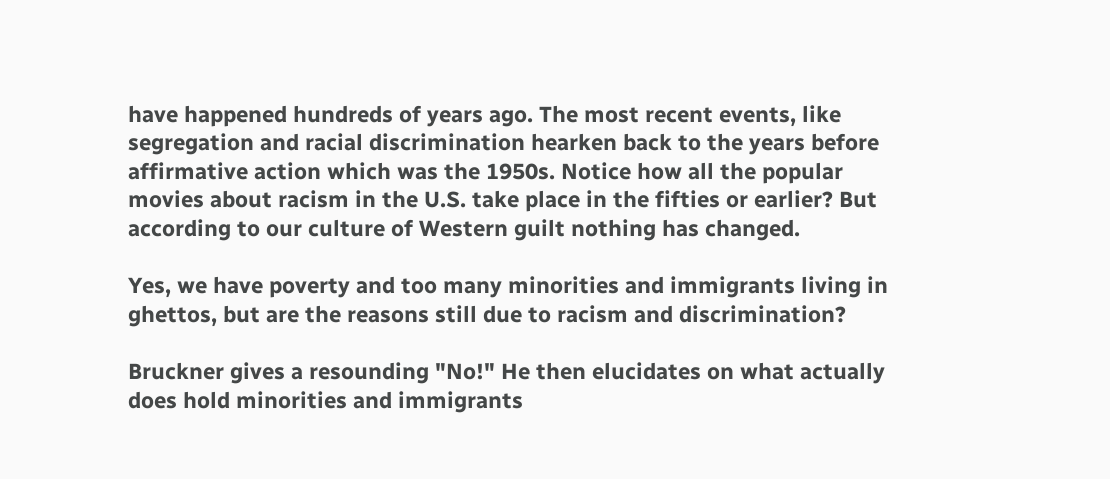have happened hundreds of years ago. The most recent events, like segregation and racial discrimination hearken back to the years before affirmative action which was the 1950s. Notice how all the popular movies about racism in the U.S. take place in the fifties or earlier? But according to our culture of Western guilt nothing has changed.

Yes, we have poverty and too many minorities and immigrants living in ghettos, but are the reasons still due to racism and discrimination?

Bruckner gives a resounding "No!" He then elucidates on what actually does hold minorities and immigrants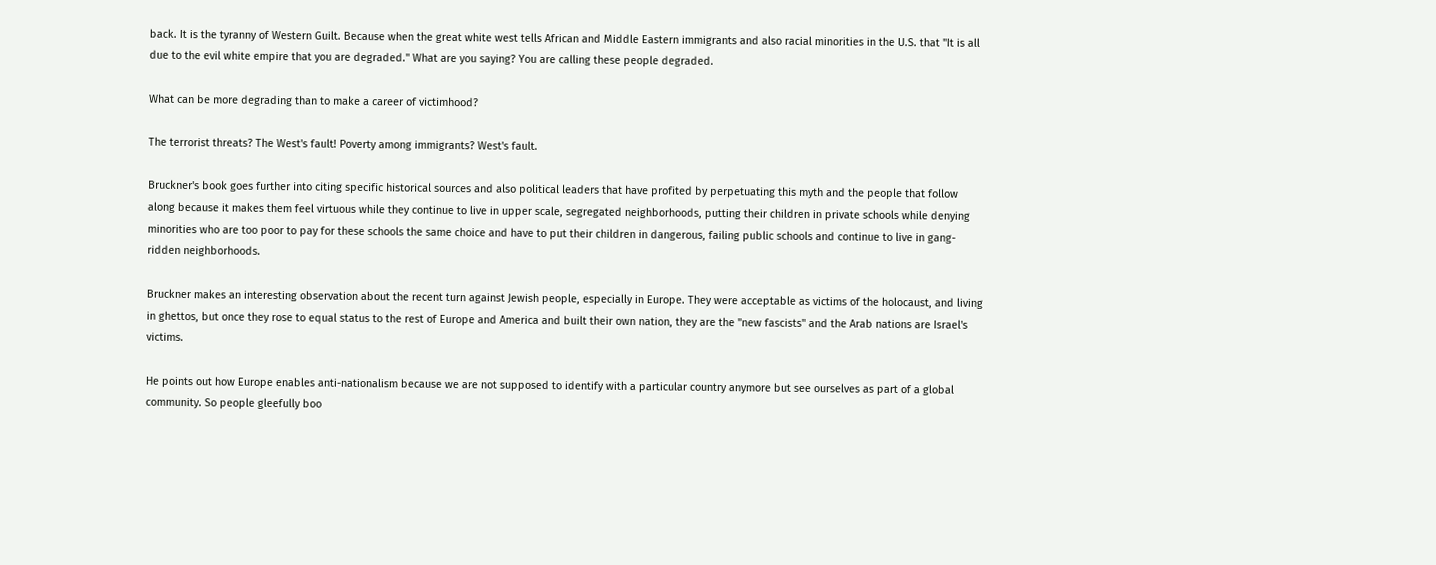back. It is the tyranny of Western Guilt. Because when the great white west tells African and Middle Eastern immigrants and also racial minorities in the U.S. that "It is all due to the evil white empire that you are degraded." What are you saying? You are calling these people degraded.

What can be more degrading than to make a career of victimhood?

The terrorist threats? The West's fault! Poverty among immigrants? West's fault.

Bruckner's book goes further into citing specific historical sources and also political leaders that have profited by perpetuating this myth and the people that follow along because it makes them feel virtuous while they continue to live in upper scale, segregated neighborhoods, putting their children in private schools while denying minorities who are too poor to pay for these schools the same choice and have to put their children in dangerous, failing public schools and continue to live in gang-ridden neighborhoods.

Bruckner makes an interesting observation about the recent turn against Jewish people, especially in Europe. They were acceptable as victims of the holocaust, and living in ghettos, but once they rose to equal status to the rest of Europe and America and built their own nation, they are the "new fascists" and the Arab nations are Israel's victims.

He points out how Europe enables anti-nationalism because we are not supposed to identify with a particular country anymore but see ourselves as part of a global community. So people gleefully boo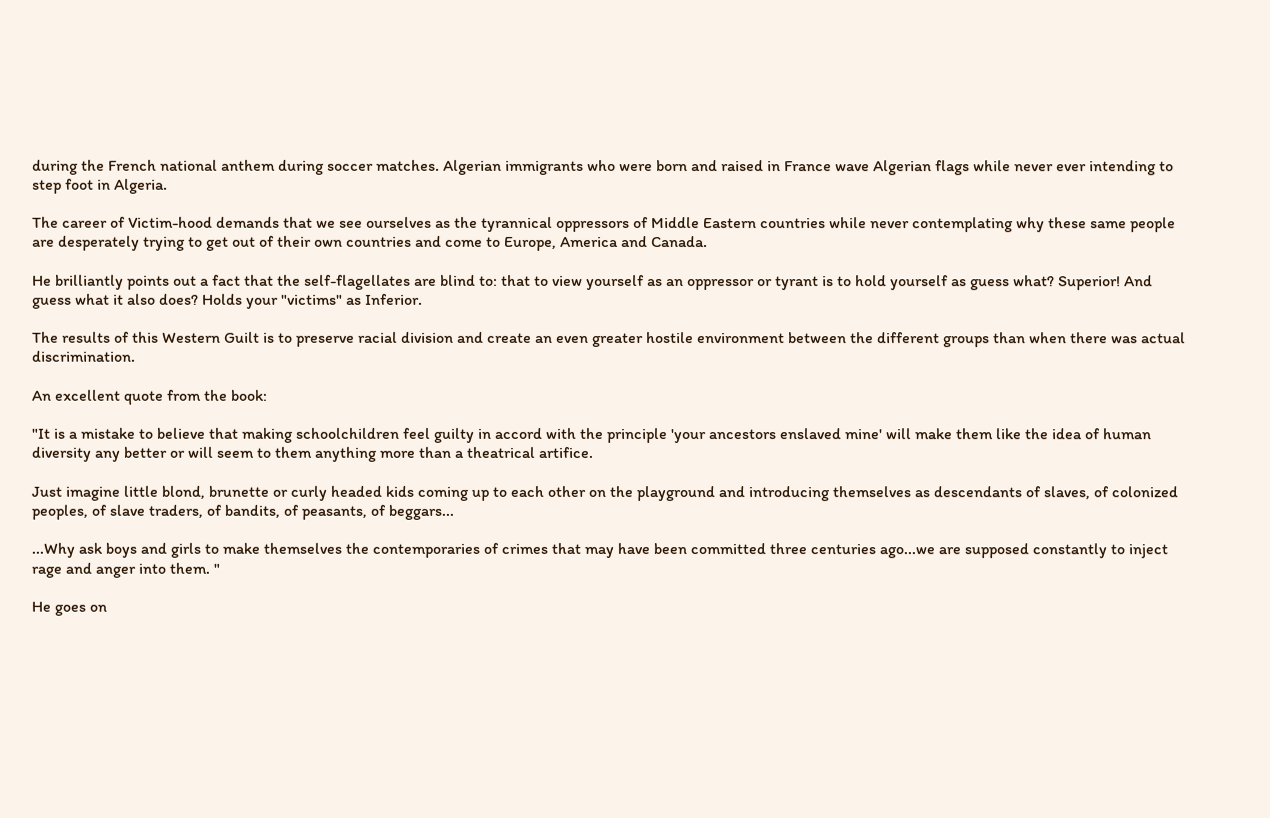during the French national anthem during soccer matches. Algerian immigrants who were born and raised in France wave Algerian flags while never ever intending to step foot in Algeria.

The career of Victim-hood demands that we see ourselves as the tyrannical oppressors of Middle Eastern countries while never contemplating why these same people are desperately trying to get out of their own countries and come to Europe, America and Canada.

He brilliantly points out a fact that the self-flagellates are blind to: that to view yourself as an oppressor or tyrant is to hold yourself as guess what? Superior! And guess what it also does? Holds your "victims" as Inferior.

The results of this Western Guilt is to preserve racial division and create an even greater hostile environment between the different groups than when there was actual discrimination.

An excellent quote from the book:

"It is a mistake to believe that making schoolchildren feel guilty in accord with the principle 'your ancestors enslaved mine' will make them like the idea of human diversity any better or will seem to them anything more than a theatrical artifice.

Just imagine little blond, brunette or curly headed kids coming up to each other on the playground and introducing themselves as descendants of slaves, of colonized peoples, of slave traders, of bandits, of peasants, of beggars...

...Why ask boys and girls to make themselves the contemporaries of crimes that may have been committed three centuries ago...we are supposed constantly to inject rage and anger into them. "

He goes on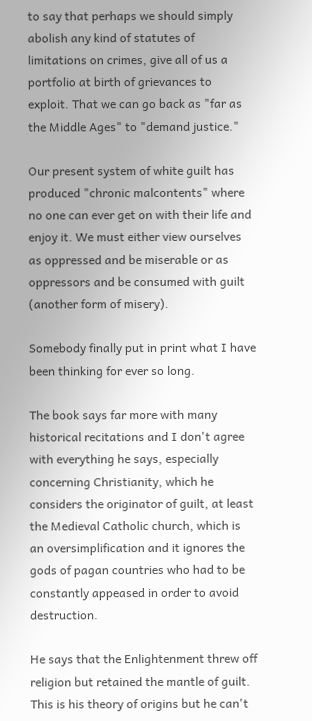to say that perhaps we should simply abolish any kind of statutes of limitations on crimes, give all of us a portfolio at birth of grievances to exploit. That we can go back as "far as the Middle Ages" to "demand justice."

Our present system of white guilt has produced "chronic malcontents" where no one can ever get on with their life and enjoy it. We must either view ourselves as oppressed and be miserable or as oppressors and be consumed with guilt (another form of misery).

Somebody finally put in print what I have been thinking for ever so long.

The book says far more with many historical recitations and I don't agree with everything he says, especially concerning Christianity, which he considers the originator of guilt, at least the Medieval Catholic church, which is an oversimplification and it ignores the gods of pagan countries who had to be constantly appeased in order to avoid destruction.

He says that the Enlightenment threw off religion but retained the mantle of guilt. This is his theory of origins but he can't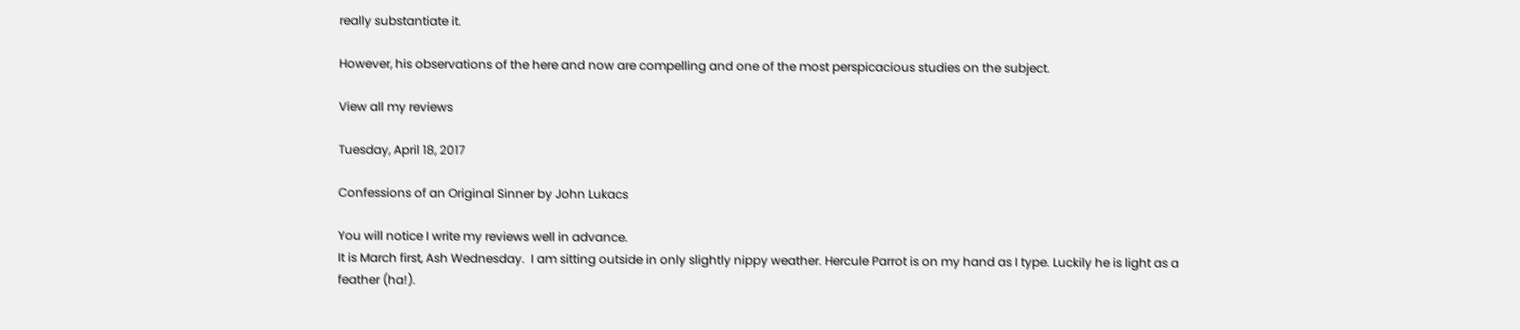really substantiate it.

However, his observations of the here and now are compelling and one of the most perspicacious studies on the subject.

View all my reviews

Tuesday, April 18, 2017

Confessions of an Original Sinner by John Lukacs

You will notice I write my reviews well in advance.
It is March first, Ash Wednesday.  I am sitting outside in only slightly nippy weather. Hercule Parrot is on my hand as I type. Luckily he is light as a feather (ha!).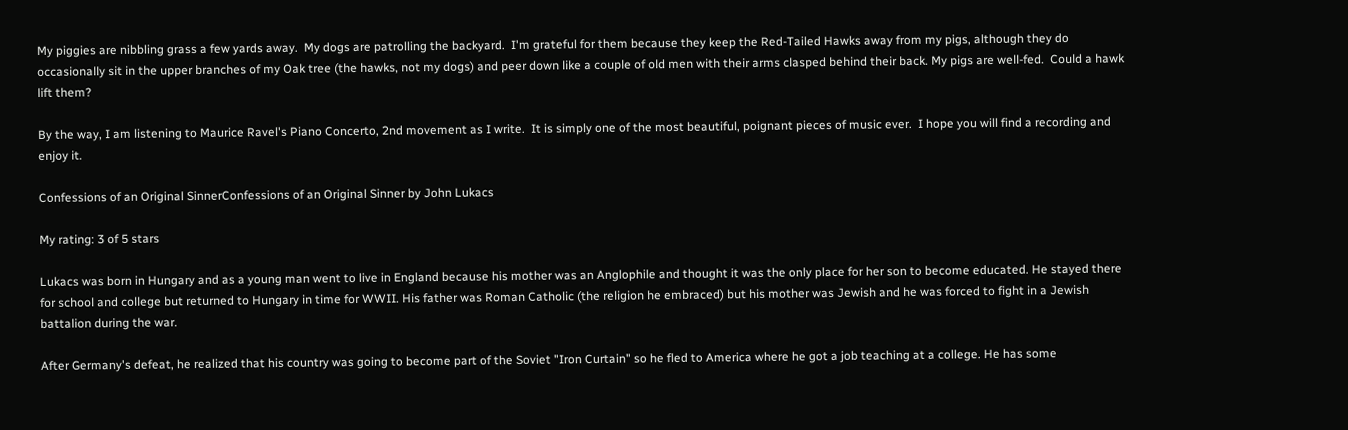My piggies are nibbling grass a few yards away.  My dogs are patrolling the backyard.  I'm grateful for them because they keep the Red-Tailed Hawks away from my pigs, although they do occasionally sit in the upper branches of my Oak tree (the hawks, not my dogs) and peer down like a couple of old men with their arms clasped behind their back. My pigs are well-fed.  Could a hawk lift them?

By the way, I am listening to Maurice Ravel's Piano Concerto, 2nd movement as I write.  It is simply one of the most beautiful, poignant pieces of music ever.  I hope you will find a recording and enjoy it.

Confessions of an Original SinnerConfessions of an Original Sinner by John Lukacs

My rating: 3 of 5 stars

Lukacs was born in Hungary and as a young man went to live in England because his mother was an Anglophile and thought it was the only place for her son to become educated. He stayed there for school and college but returned to Hungary in time for WWII. His father was Roman Catholic (the religion he embraced) but his mother was Jewish and he was forced to fight in a Jewish battalion during the war.

After Germany's defeat, he realized that his country was going to become part of the Soviet "Iron Curtain" so he fled to America where he got a job teaching at a college. He has some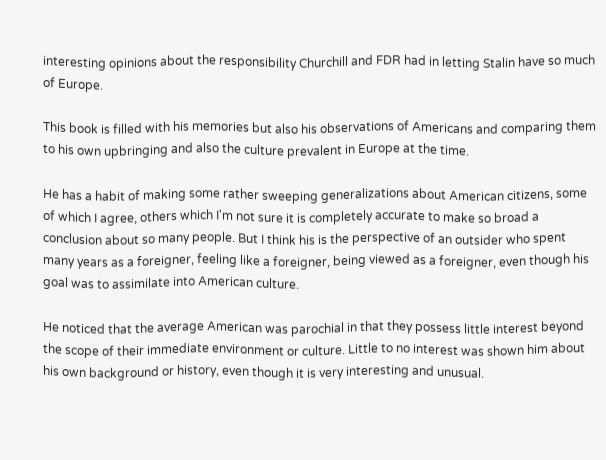interesting opinions about the responsibility Churchill and FDR had in letting Stalin have so much of Europe.

This book is filled with his memories but also his observations of Americans and comparing them to his own upbringing and also the culture prevalent in Europe at the time.

He has a habit of making some rather sweeping generalizations about American citizens, some of which I agree, others which I'm not sure it is completely accurate to make so broad a conclusion about so many people. But I think his is the perspective of an outsider who spent many years as a foreigner, feeling like a foreigner, being viewed as a foreigner, even though his goal was to assimilate into American culture.

He noticed that the average American was parochial in that they possess little interest beyond the scope of their immediate environment or culture. Little to no interest was shown him about his own background or history, even though it is very interesting and unusual.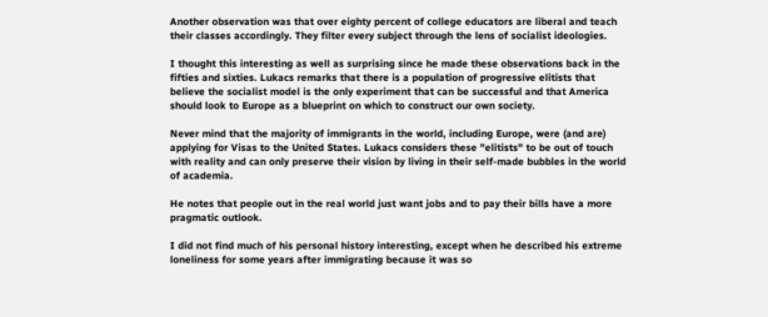Another observation was that over eighty percent of college educators are liberal and teach their classes accordingly. They filter every subject through the lens of socialist ideologies.

I thought this interesting as well as surprising since he made these observations back in the fifties and sixties. Lukacs remarks that there is a population of progressive elitists that believe the socialist model is the only experiment that can be successful and that America should look to Europe as a blueprint on which to construct our own society.

Never mind that the majority of immigrants in the world, including Europe, were (and are) applying for Visas to the United States. Lukacs considers these "elitists" to be out of touch with reality and can only preserve their vision by living in their self-made bubbles in the world of academia.

He notes that people out in the real world just want jobs and to pay their bills have a more pragmatic outlook.

I did not find much of his personal history interesting, except when he described his extreme loneliness for some years after immigrating because it was so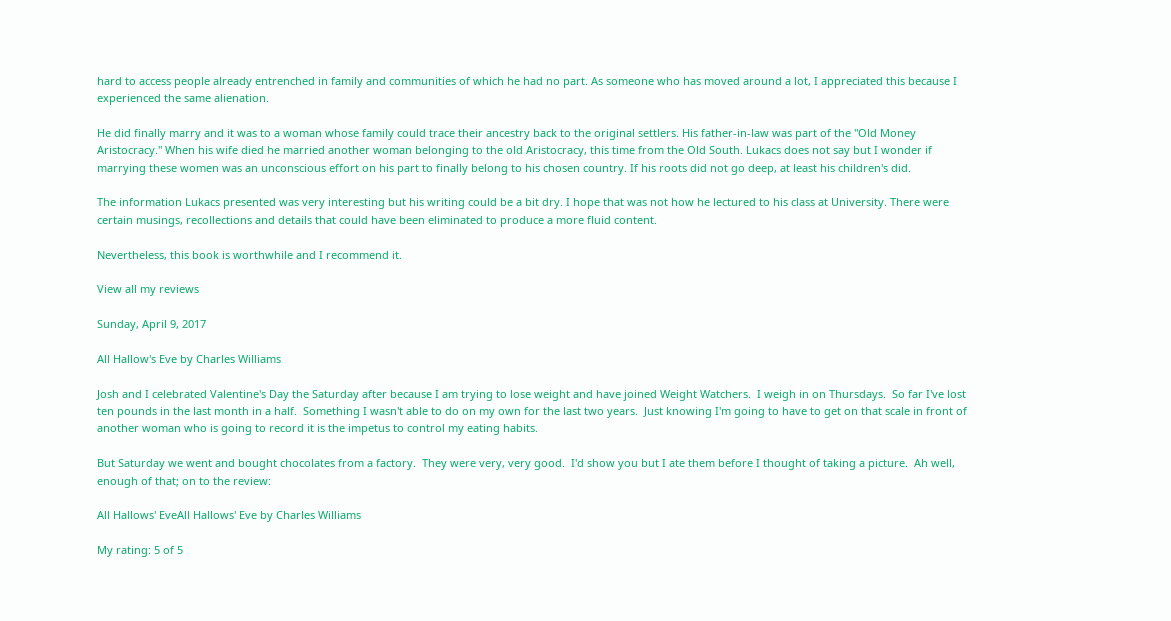hard to access people already entrenched in family and communities of which he had no part. As someone who has moved around a lot, I appreciated this because I experienced the same alienation.

He did finally marry and it was to a woman whose family could trace their ancestry back to the original settlers. His father-in-law was part of the "Old Money Aristocracy." When his wife died he married another woman belonging to the old Aristocracy, this time from the Old South. Lukacs does not say but I wonder if marrying these women was an unconscious effort on his part to finally belong to his chosen country. If his roots did not go deep, at least his children's did.

The information Lukacs presented was very interesting but his writing could be a bit dry. I hope that was not how he lectured to his class at University. There were certain musings, recollections and details that could have been eliminated to produce a more fluid content.

Nevertheless, this book is worthwhile and I recommend it.

View all my reviews

Sunday, April 9, 2017

All Hallow's Eve by Charles Williams

Josh and I celebrated Valentine's Day the Saturday after because I am trying to lose weight and have joined Weight Watchers.  I weigh in on Thursdays.  So far I've lost ten pounds in the last month in a half.  Something I wasn't able to do on my own for the last two years.  Just knowing I'm going to have to get on that scale in front of  another woman who is going to record it is the impetus to control my eating habits.

But Saturday we went and bought chocolates from a factory.  They were very, very good.  I'd show you but I ate them before I thought of taking a picture.  Ah well, enough of that; on to the review:

All Hallows' EveAll Hallows' Eve by Charles Williams

My rating: 5 of 5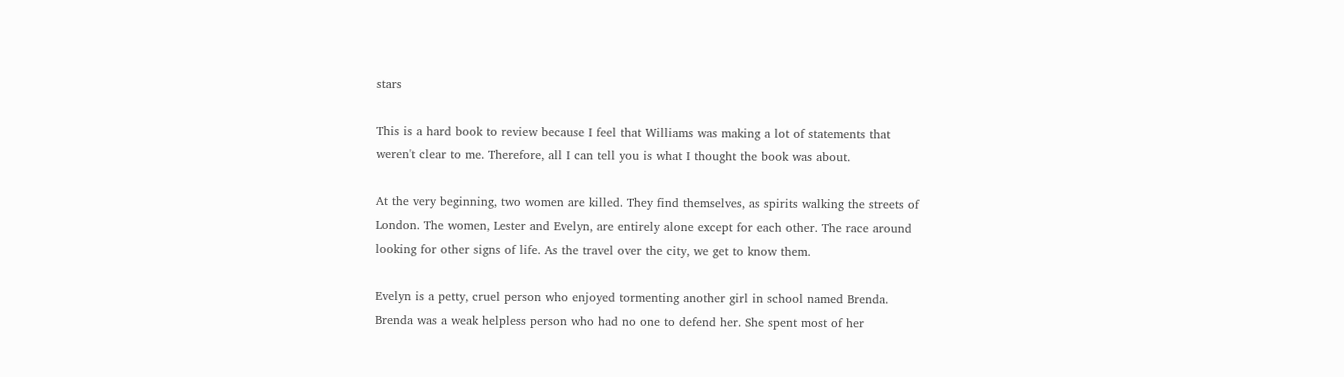stars

This is a hard book to review because I feel that Williams was making a lot of statements that weren't clear to me. Therefore, all I can tell you is what I thought the book was about.

At the very beginning, two women are killed. They find themselves, as spirits walking the streets of London. The women, Lester and Evelyn, are entirely alone except for each other. The race around looking for other signs of life. As the travel over the city, we get to know them.

Evelyn is a petty, cruel person who enjoyed tormenting another girl in school named Brenda. Brenda was a weak helpless person who had no one to defend her. She spent most of her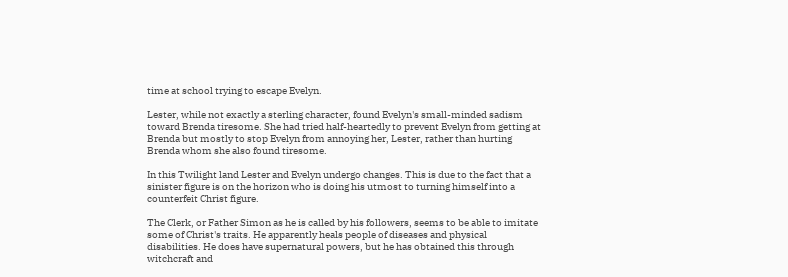time at school trying to escape Evelyn.

Lester, while not exactly a sterling character, found Evelyn's small-minded sadism toward Brenda tiresome. She had tried half-heartedly to prevent Evelyn from getting at Brenda but mostly to stop Evelyn from annoying her, Lester, rather than hurting Brenda whom she also found tiresome.

In this Twilight land Lester and Evelyn undergo changes. This is due to the fact that a sinister figure is on the horizon who is doing his utmost to turning himself into a counterfeit Christ figure.

The Clerk, or Father Simon as he is called by his followers, seems to be able to imitate some of Christ's traits. He apparently heals people of diseases and physical disabilities. He does have supernatural powers, but he has obtained this through witchcraft and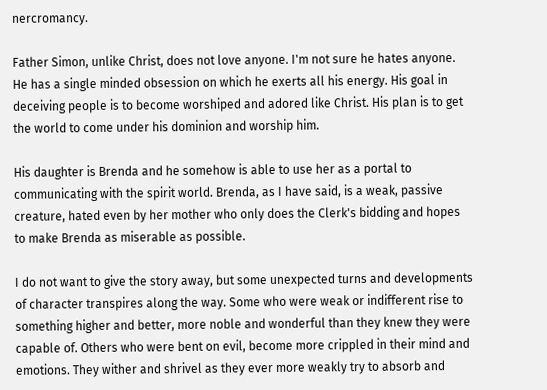nercromancy.

Father Simon, unlike Christ, does not love anyone. I'm not sure he hates anyone. He has a single minded obsession on which he exerts all his energy. His goal in deceiving people is to become worshiped and adored like Christ. His plan is to get the world to come under his dominion and worship him.

His daughter is Brenda and he somehow is able to use her as a portal to communicating with the spirit world. Brenda, as I have said, is a weak, passive creature, hated even by her mother who only does the Clerk's bidding and hopes to make Brenda as miserable as possible.

I do not want to give the story away, but some unexpected turns and developments of character transpires along the way. Some who were weak or indifferent rise to something higher and better, more noble and wonderful than they knew they were capable of. Others who were bent on evil, become more crippled in their mind and emotions. They wither and shrivel as they ever more weakly try to absorb and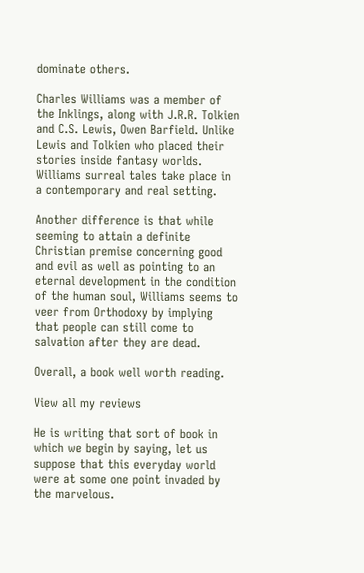dominate others.

Charles Williams was a member of the Inklings, along with J.R.R. Tolkien and C.S. Lewis, Owen Barfield. Unlike Lewis and Tolkien who placed their stories inside fantasy worlds. Williams surreal tales take place in a contemporary and real setting.

Another difference is that while seeming to attain a definite Christian premise concerning good and evil as well as pointing to an eternal development in the condition of the human soul, Williams seems to veer from Orthodoxy by implying that people can still come to salvation after they are dead.

Overall, a book well worth reading.

View all my reviews

He is writing that sort of book in which we begin by saying, let us suppose that this everyday world were at some one point invaded by the marvelous.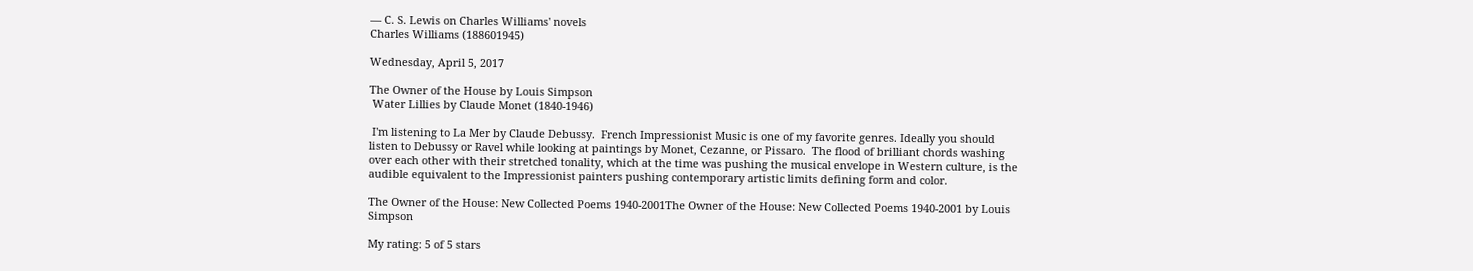— C. S. Lewis on Charles Williams' novels
Charles Williams (188601945)

Wednesday, April 5, 2017

The Owner of the House by Louis Simpson
 Water Lillies by Claude Monet (1840-1946)

 I'm listening to La Mer by Claude Debussy.  French Impressionist Music is one of my favorite genres. Ideally you should listen to Debussy or Ravel while looking at paintings by Monet, Cezanne, or Pissaro.  The flood of brilliant chords washing over each other with their stretched tonality, which at the time was pushing the musical envelope in Western culture, is the audible equivalent to the Impressionist painters pushing contemporary artistic limits defining form and color.

The Owner of the House: New Collected Poems 1940-2001The Owner of the House: New Collected Poems 1940-2001 by Louis Simpson

My rating: 5 of 5 stars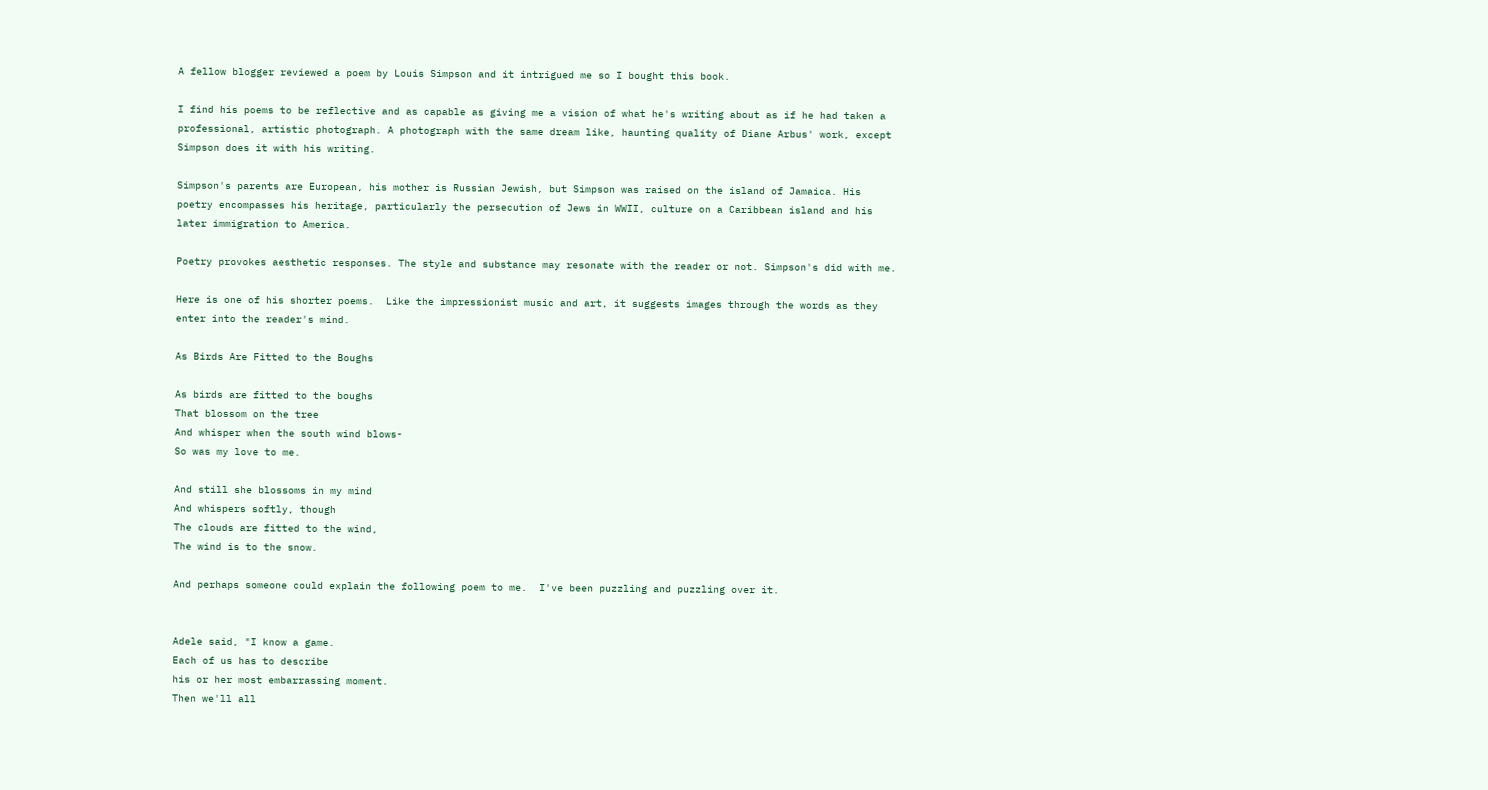A fellow blogger reviewed a poem by Louis Simpson and it intrigued me so I bought this book.

I find his poems to be reflective and as capable as giving me a vision of what he's writing about as if he had taken a professional, artistic photograph. A photograph with the same dream like, haunting quality of Diane Arbus' work, except Simpson does it with his writing.

Simpson's parents are European, his mother is Russian Jewish, but Simpson was raised on the island of Jamaica. His poetry encompasses his heritage, particularly the persecution of Jews in WWII, culture on a Caribbean island and his later immigration to America.

Poetry provokes aesthetic responses. The style and substance may resonate with the reader or not. Simpson's did with me.

Here is one of his shorter poems.  Like the impressionist music and art, it suggests images through the words as they enter into the reader's mind.

As Birds Are Fitted to the Boughs

As birds are fitted to the boughs
That blossom on the tree
And whisper when the south wind blows-
So was my love to me.

And still she blossoms in my mind
And whispers softly, though
The clouds are fitted to the wind,
The wind is to the snow.

And perhaps someone could explain the following poem to me.  I've been puzzling and puzzling over it.


Adele said, "I know a game.
Each of us has to describe
his or her most embarrassing moment.
Then we'll all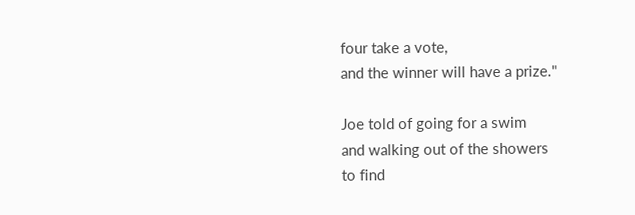four take a vote,
and the winner will have a prize."

Joe told of going for a swim
and walking out of the showers
to find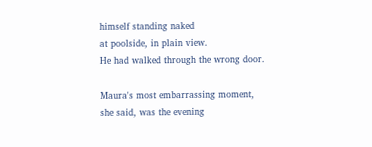himself standing naked
at poolside, in plain view.
He had walked through the wrong door.

Maura's most embarrassing moment,
she said, was the evening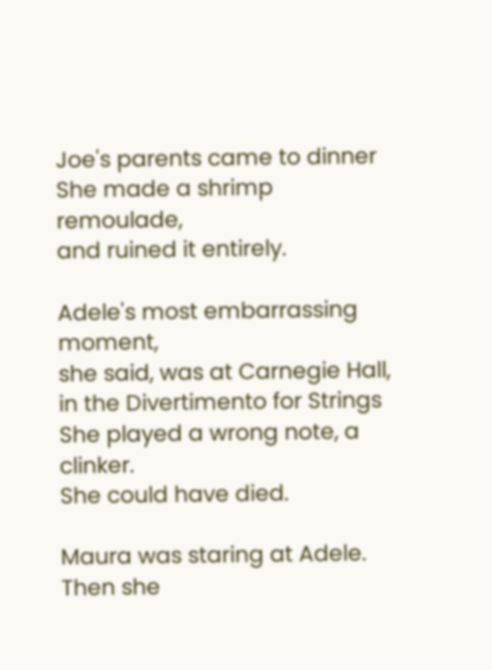Joe's parents came to dinner
She made a shrimp remoulade,
and ruined it entirely.

Adele's most embarrassing moment,
she said, was at Carnegie Hall,
in the Divertimento for Strings
She played a wrong note, a clinker.
She could have died.

Maura was staring at Adele.
Then she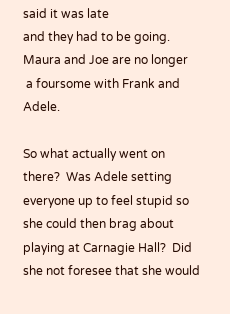said it was late
and they had to be going.
Maura and Joe are no longer
 a foursome with Frank and Adele.

So what actually went on there?  Was Adele setting everyone up to feel stupid so she could then brag about playing at Carnagie Hall?  Did she not foresee that she would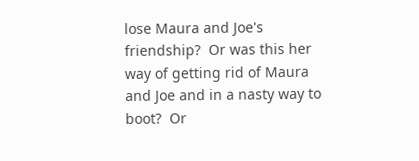lose Maura and Joe's friendship?  Or was this her way of getting rid of Maura and Joe and in a nasty way to boot?  Or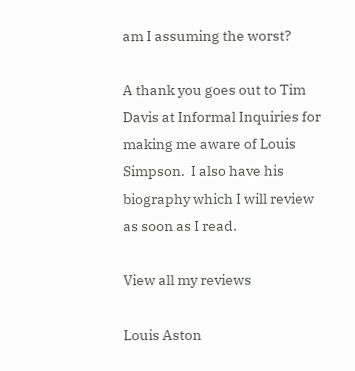am I assuming the worst?

A thank you goes out to Tim Davis at Informal Inquiries for making me aware of Louis Simpson.  I also have his biography which I will review as soon as I read.

View all my reviews

Louis Aston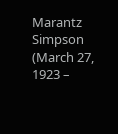Marantz Simpson (March 27, 1923 –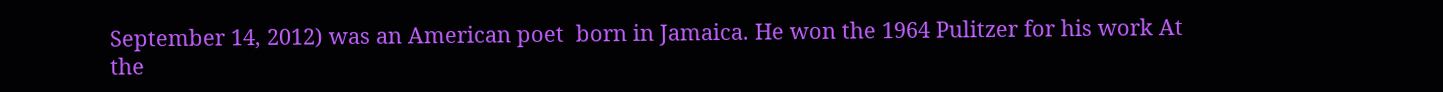September 14, 2012) was an American poet  born in Jamaica. He won the 1964 Pulitzer for his work At the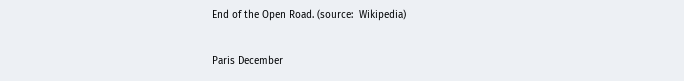End of the Open Road. (source:  Wikipedia)

Paris December